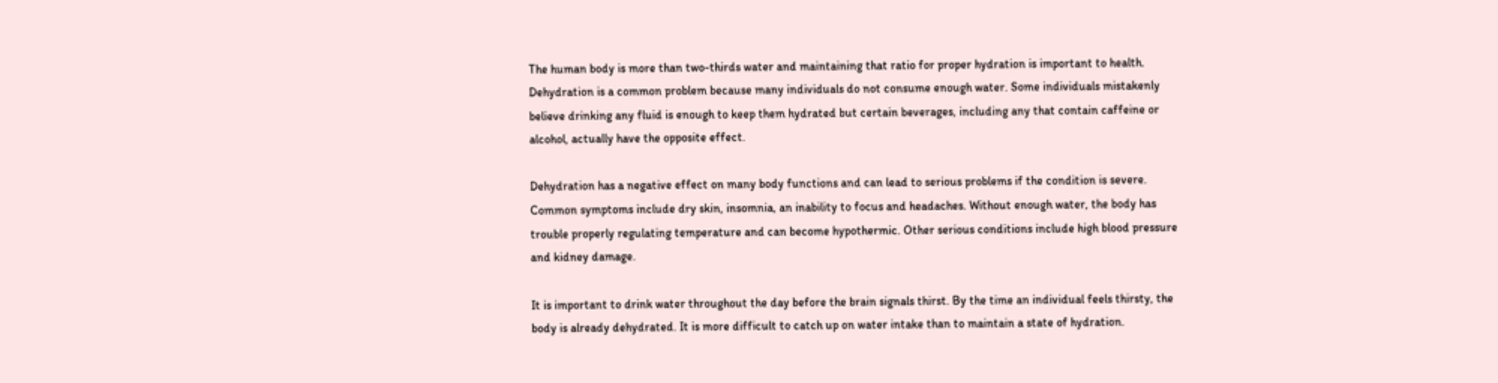The human body is more than two-thirds water and maintaining that ratio for proper hydration is important to health. Dehydration is a common problem because many individuals do not consume enough water. Some individuals mistakenly believe drinking any fluid is enough to keep them hydrated but certain beverages, including any that contain caffeine or alcohol, actually have the opposite effect.

Dehydration has a negative effect on many body functions and can lead to serious problems if the condition is severe. Common symptoms include dry skin, insomnia, an inability to focus and headaches. Without enough water, the body has trouble properly regulating temperature and can become hypothermic. Other serious conditions include high blood pressure and kidney damage.

It is important to drink water throughout the day before the brain signals thirst. By the time an individual feels thirsty, the body is already dehydrated. It is more difficult to catch up on water intake than to maintain a state of hydration.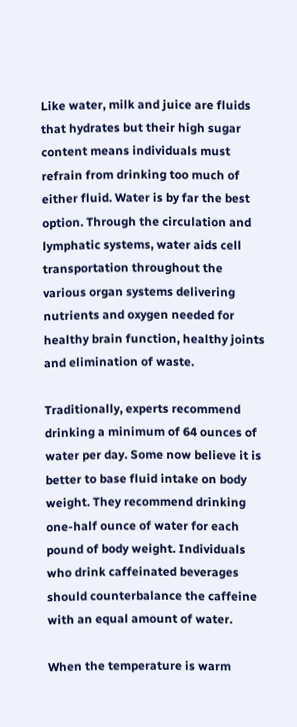Like water, milk and juice are fluids that hydrates but their high sugar content means individuals must refrain from drinking too much of either fluid. Water is by far the best option. Through the circulation and lymphatic systems, water aids cell transportation throughout the various organ systems delivering nutrients and oxygen needed for healthy brain function, healthy joints and elimination of waste.

Traditionally, experts recommend drinking a minimum of 64 ounces of water per day. Some now believe it is better to base fluid intake on body weight. They recommend drinking one-half ounce of water for each pound of body weight. Individuals who drink caffeinated beverages should counterbalance the caffeine with an equal amount of water.

When the temperature is warm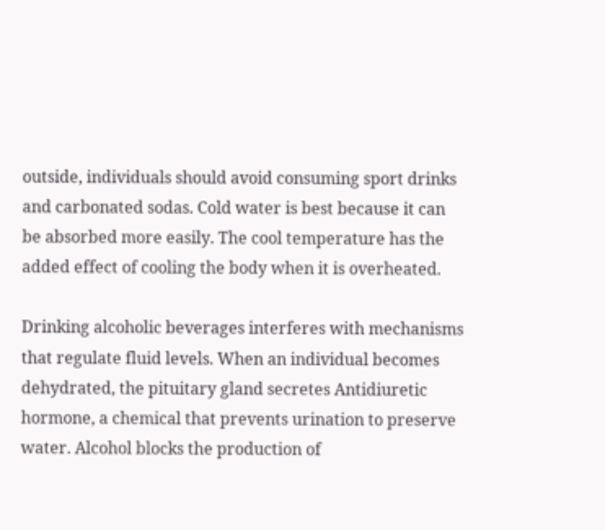outside, individuals should avoid consuming sport drinks and carbonated sodas. Cold water is best because it can be absorbed more easily. The cool temperature has the added effect of cooling the body when it is overheated.

Drinking alcoholic beverages interferes with mechanisms that regulate fluid levels. When an individual becomes dehydrated, the pituitary gland secretes Antidiuretic hormone, a chemical that prevents urination to preserve water. Alcohol blocks the production of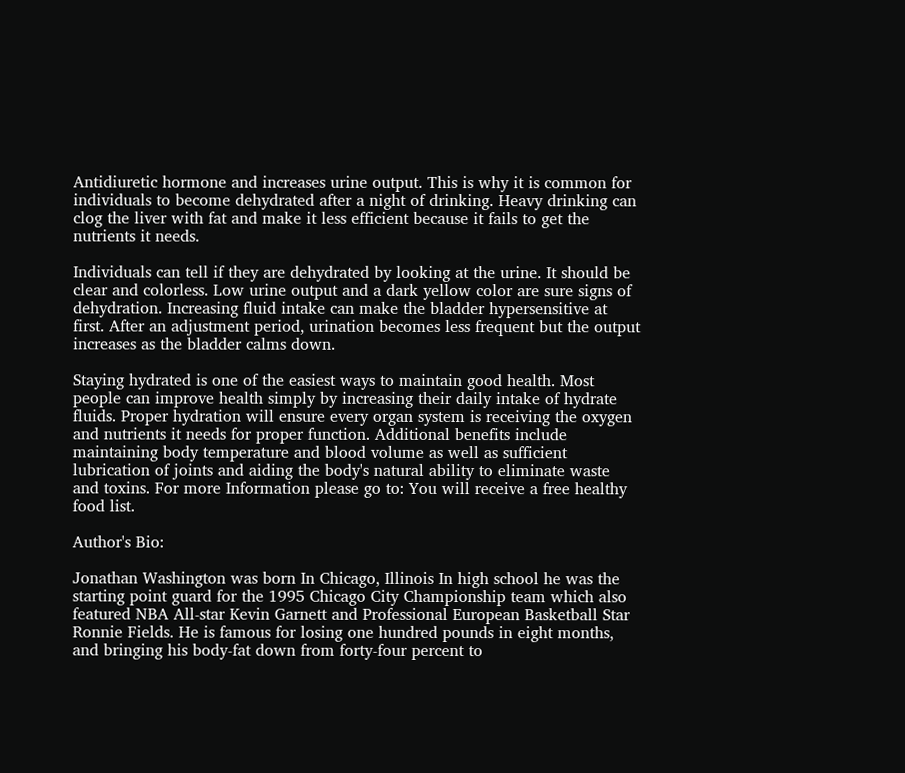Antidiuretic hormone and increases urine output. This is why it is common for individuals to become dehydrated after a night of drinking. Heavy drinking can clog the liver with fat and make it less efficient because it fails to get the nutrients it needs.

Individuals can tell if they are dehydrated by looking at the urine. It should be clear and colorless. Low urine output and a dark yellow color are sure signs of dehydration. Increasing fluid intake can make the bladder hypersensitive at first. After an adjustment period, urination becomes less frequent but the output increases as the bladder calms down.

Staying hydrated is one of the easiest ways to maintain good health. Most people can improve health simply by increasing their daily intake of hydrate fluids. Proper hydration will ensure every organ system is receiving the oxygen and nutrients it needs for proper function. Additional benefits include maintaining body temperature and blood volume as well as sufficient lubrication of joints and aiding the body's natural ability to eliminate waste and toxins. For more Information please go to: You will receive a free healthy food list.

Author's Bio:

Jonathan Washington was born In Chicago, Illinois In high school he was the starting point guard for the 1995 Chicago City Championship team which also featured NBA All-star Kevin Garnett and Professional European Basketball Star Ronnie Fields. He is famous for losing one hundred pounds in eight months, and bringing his body-fat down from forty-four percent to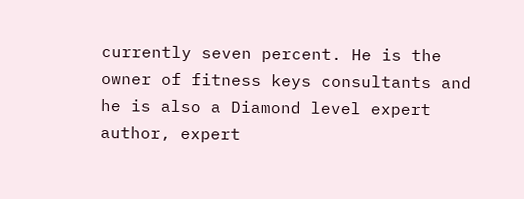currently seven percent. He is the owner of fitness keys consultants and he is also a Diamond level expert author, expert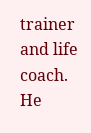trainer and life coach. He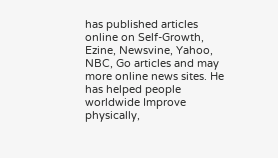has published articles online on Self-Growth, Ezine, Newsvine, Yahoo, NBC, Go articles and may more online news sites. He has helped people worldwide Improve physically,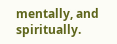mentally, and spiritually.